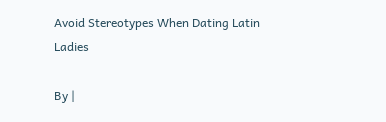Avoid Stereotypes When Dating Latin Ladies

By |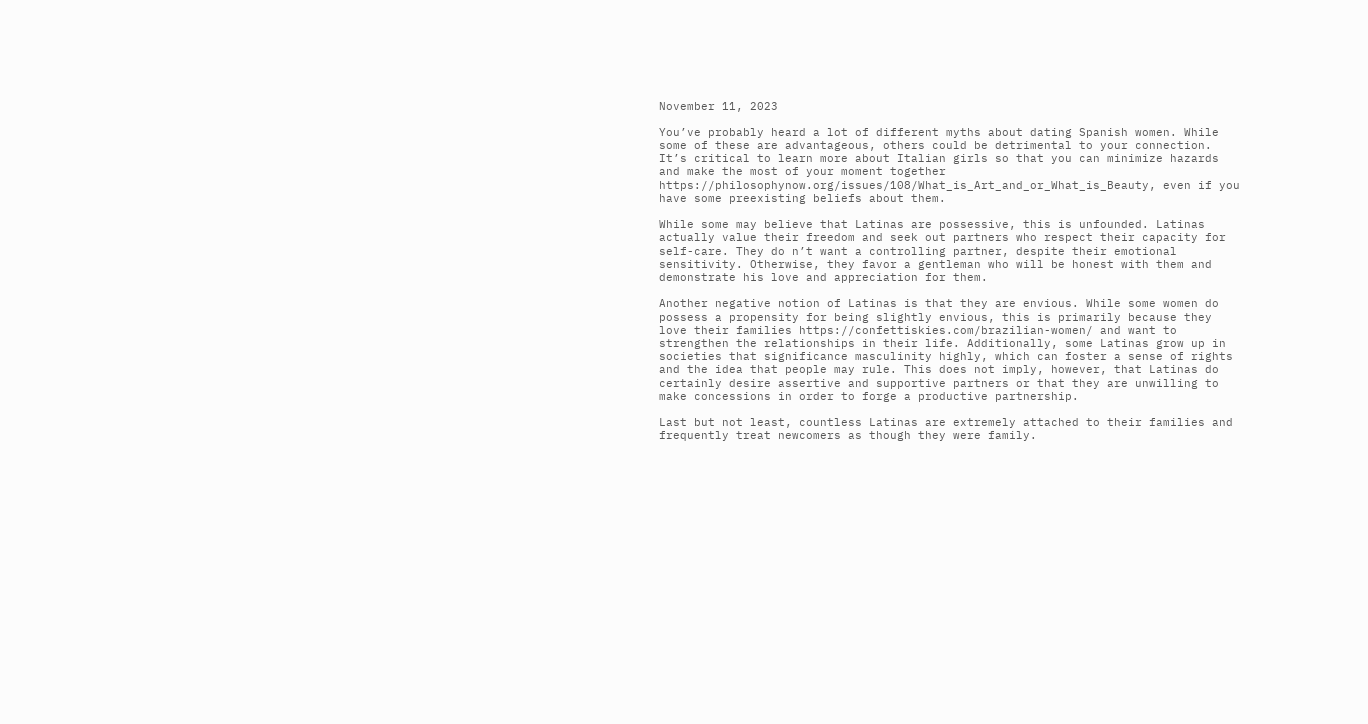November 11, 2023

You’ve probably heard a lot of different myths about dating Spanish women. While some of these are advantageous, others could be detrimental to your connection. It’s critical to learn more about Italian girls so that you can minimize hazards and make the most of your moment together https://philosophynow.org/issues/108/What_is_Art_and_or_What_is_Beauty, even if you have some preexisting beliefs about them.

While some may believe that Latinas are possessive, this is unfounded. Latinas actually value their freedom and seek out partners who respect their capacity for self-care. They do n’t want a controlling partner, despite their emotional sensitivity. Otherwise, they favor a gentleman who will be honest with them and demonstrate his love and appreciation for them.

Another negative notion of Latinas is that they are envious. While some women do possess a propensity for being slightly envious, this is primarily because they love their families https://confettiskies.com/brazilian-women/ and want to strengthen the relationships in their life. Additionally, some Latinas grow up in societies that significance masculinity highly, which can foster a sense of rights and the idea that people may rule. This does not imply, however, that Latinas do certainly desire assertive and supportive partners or that they are unwilling to make concessions in order to forge a productive partnership.

Last but not least, countless Latinas are extremely attached to their families and frequently treat newcomers as though they were family.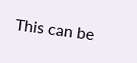This can be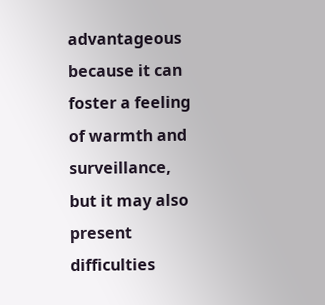advantageous because it can foster a feeling of warmth and surveillance, but it may also present difficulties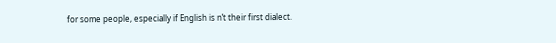for some people, especially if English is n’t their first dialect.